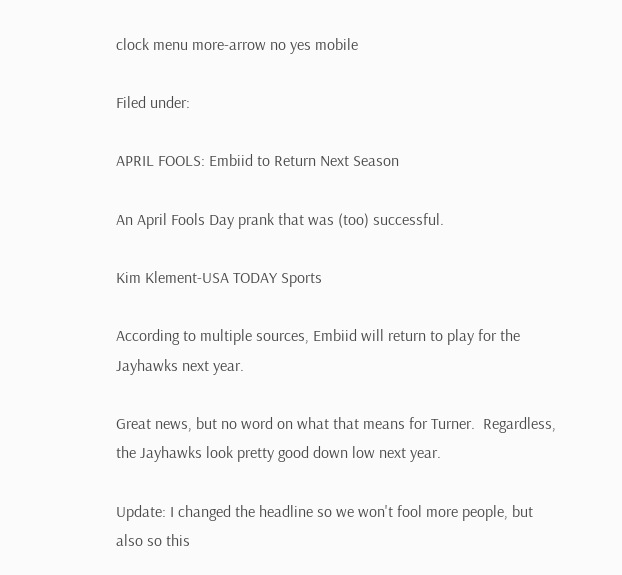clock menu more-arrow no yes mobile

Filed under:

APRIL FOOLS: Embiid to Return Next Season

An April Fools Day prank that was (too) successful.

Kim Klement-USA TODAY Sports

According to multiple sources, Embiid will return to play for the Jayhawks next year.

Great news, but no word on what that means for Turner.  Regardless, the Jayhawks look pretty good down low next year.

Update: I changed the headline so we won't fool more people, but also so this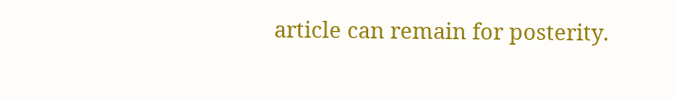article can remain for posterity.